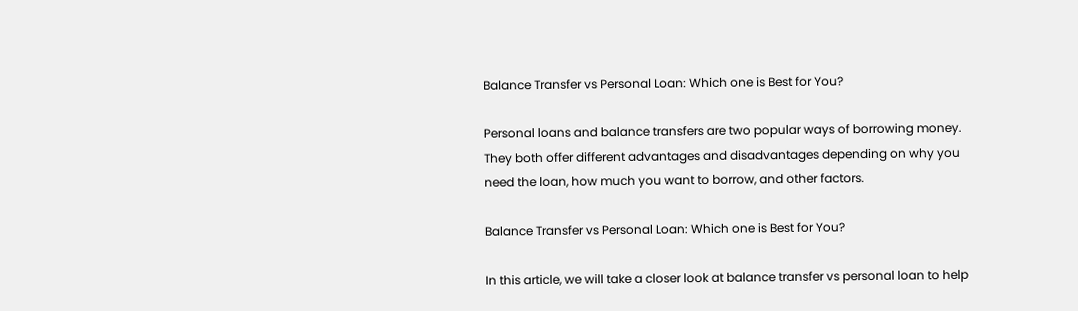Balance Transfer vs Personal Loan: Which one is Best for You?

Personal loans and balance transfers are two popular ways of borrowing money. They both offer different advantages and disadvantages depending on why you need the loan, how much you want to borrow, and other factors.

Balance Transfer vs Personal Loan: Which one is Best for You?

In this article, we will take a closer look at balance transfer vs personal loan to help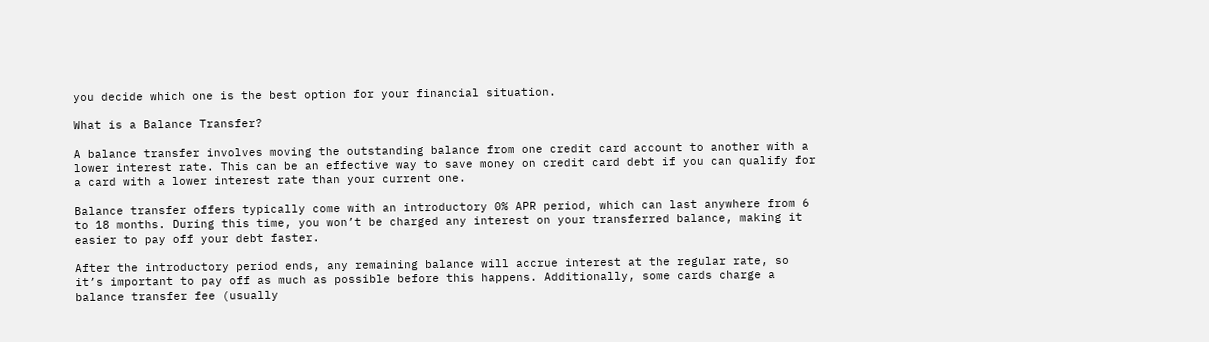you decide which one is the best option for your financial situation.

What is a Balance Transfer?

A balance transfer involves moving the outstanding balance from one credit card account to another with a lower interest rate. This can be an effective way to save money on credit card debt if you can qualify for a card with a lower interest rate than your current one.

Balance transfer offers typically come with an introductory 0% APR period, which can last anywhere from 6 to 18 months. During this time, you won’t be charged any interest on your transferred balance, making it easier to pay off your debt faster.

After the introductory period ends, any remaining balance will accrue interest at the regular rate, so it’s important to pay off as much as possible before this happens. Additionally, some cards charge a balance transfer fee (usually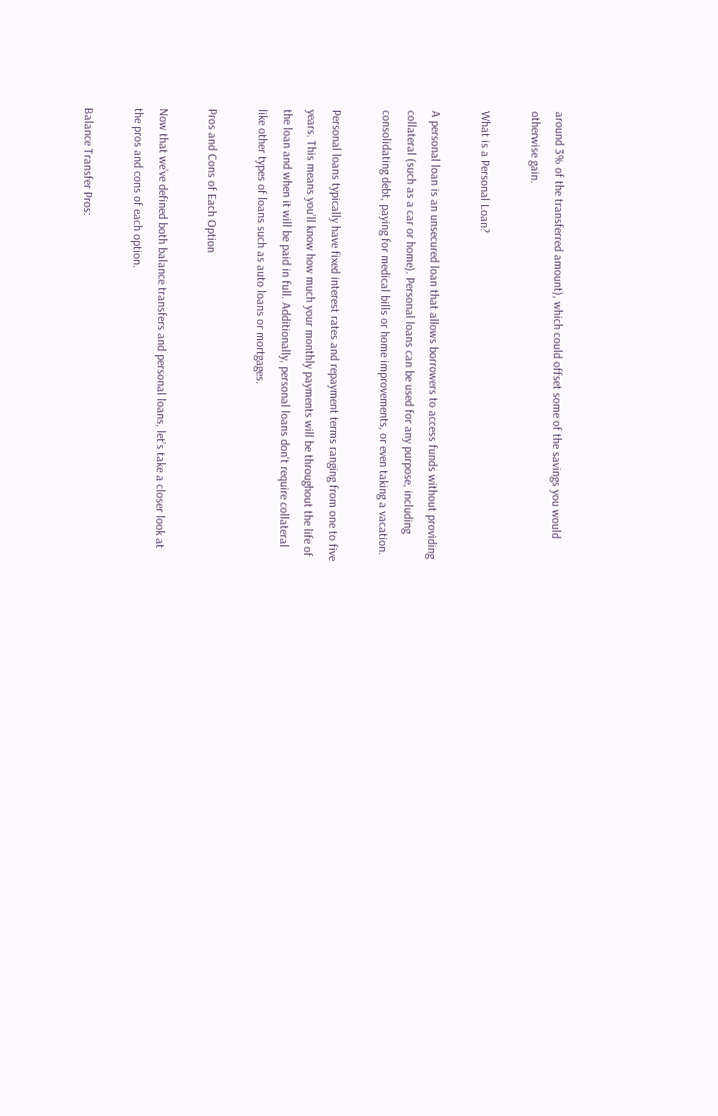around 3% of the transferred amount), which could offset some of the savings you would otherwise gain.

What is a Personal Loan?

A personal loan is an unsecured loan that allows borrowers to access funds without providing collateral (such as a car or home). Personal loans can be used for any purpose, including consolidating debt, paying for medical bills or home improvements, or even taking a vacation.

Personal loans typically have fixed interest rates and repayment terms ranging from one to five years. This means you’ll know how much your monthly payments will be throughout the life of the loan and when it will be paid in full. Additionally, personal loans don’t require collateral like other types of loans such as auto loans or mortgages.

Pros and Cons of Each Option

Now that we’ve defined both balance transfers and personal loans, let’s take a closer look at the pros and cons of each option.

Balance Transfer Pros: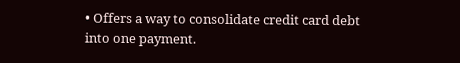• Offers a way to consolidate credit card debt into one payment.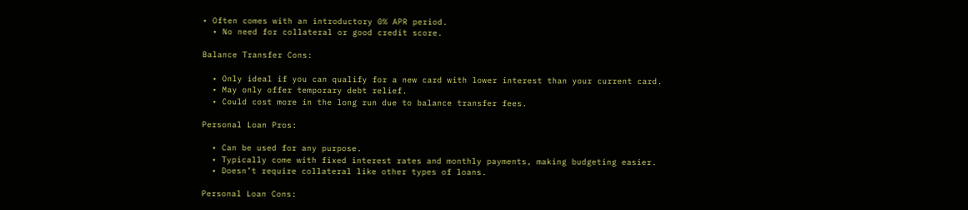• Often comes with an introductory 0% APR period.
  • No need for collateral or good credit score.

Balance Transfer Cons:

  • Only ideal if you can qualify for a new card with lower interest than your current card.
  • May only offer temporary debt relief.
  • Could cost more in the long run due to balance transfer fees.

Personal Loan Pros:

  • Can be used for any purpose.
  • Typically come with fixed interest rates and monthly payments, making budgeting easier.
  • Doesn’t require collateral like other types of loans.

Personal Loan Cons: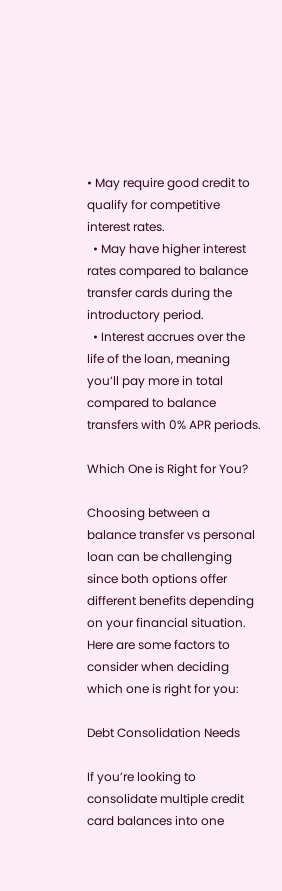• May require good credit to qualify for competitive interest rates.
  • May have higher interest rates compared to balance transfer cards during the introductory period.
  • Interest accrues over the life of the loan, meaning you’ll pay more in total compared to balance transfers with 0% APR periods.

Which One is Right for You?

Choosing between a balance transfer vs personal loan can be challenging since both options offer different benefits depending on your financial situation. Here are some factors to consider when deciding which one is right for you:

Debt Consolidation Needs

If you’re looking to consolidate multiple credit card balances into one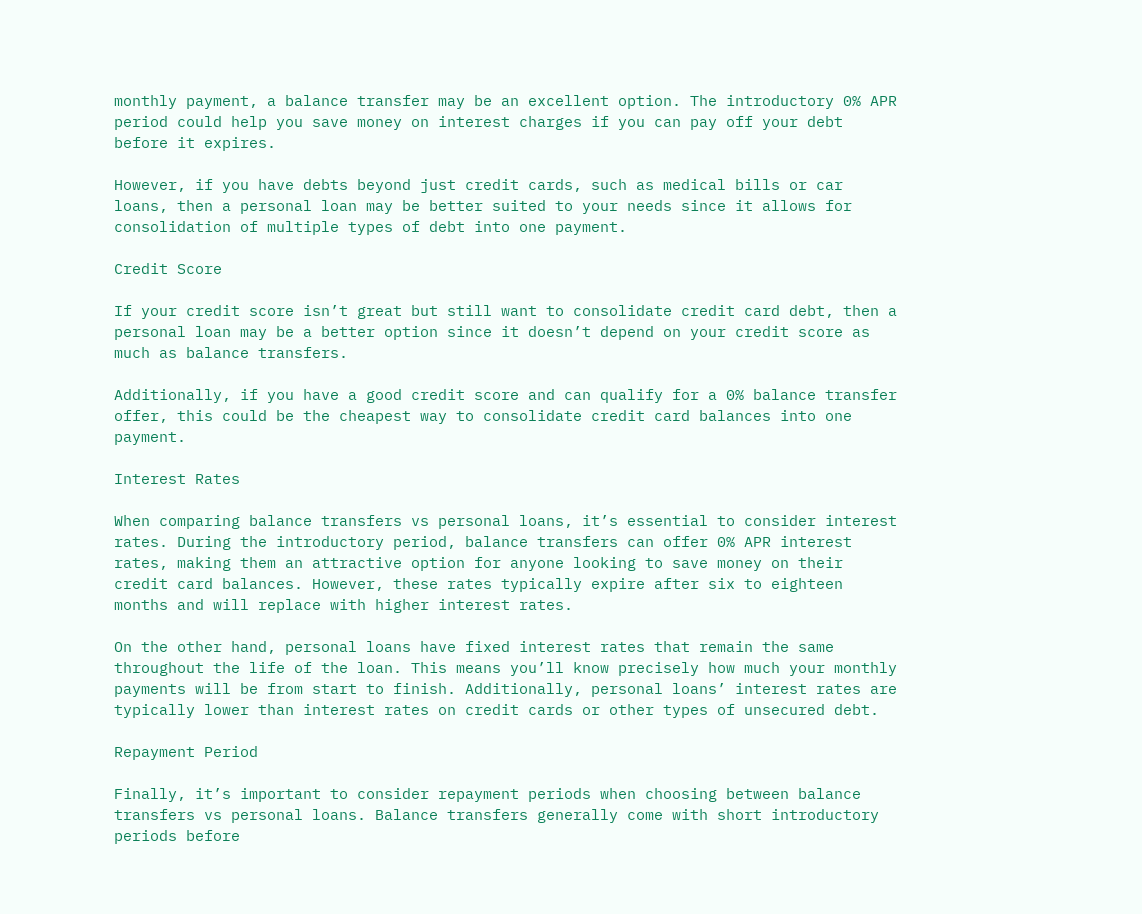monthly payment, a balance transfer may be an excellent option. The introductory 0% APR period could help you save money on interest charges if you can pay off your debt before it expires.

However, if you have debts beyond just credit cards, such as medical bills or car loans, then a personal loan may be better suited to your needs since it allows for consolidation of multiple types of debt into one payment.

Credit Score

If your credit score isn’t great but still want to consolidate credit card debt, then a personal loan may be a better option since it doesn’t depend on your credit score as much as balance transfers.

Additionally, if you have a good credit score and can qualify for a 0% balance transfer offer, this could be the cheapest way to consolidate credit card balances into one payment.

Interest Rates

When comparing balance transfers vs personal loans, it’s essential to consider interest rates. During the introductory period, balance transfers can offer 0% APR interest rates, making them an attractive option for anyone looking to save money on their credit card balances. However, these rates typically expire after six to eighteen months and will replace with higher interest rates.

On the other hand, personal loans have fixed interest rates that remain the same throughout the life of the loan. This means you’ll know precisely how much your monthly payments will be from start to finish. Additionally, personal loans’ interest rates are typically lower than interest rates on credit cards or other types of unsecured debt.

Repayment Period

Finally, it’s important to consider repayment periods when choosing between balance transfers vs personal loans. Balance transfers generally come with short introductory periods before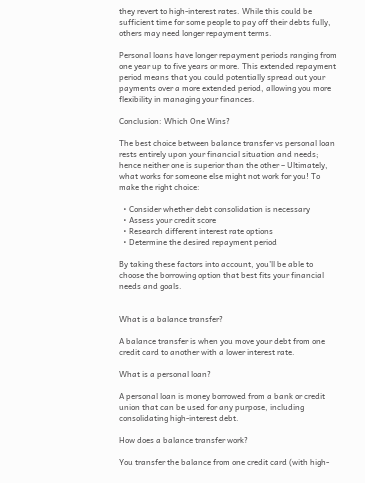they revert to high-interest rates. While this could be sufficient time for some people to pay off their debts fully, others may need longer repayment terms.

Personal loans have longer repayment periods ranging from one year up to five years or more. This extended repayment period means that you could potentially spread out your payments over a more extended period, allowing you more flexibility in managing your finances.

Conclusion: Which One Wins?

The best choice between balance transfer vs personal loan rests entirely upon your financial situation and needs; hence neither one is superior than the other – Ultimately, what works for someone else might not work for you! To make the right choice:

  • Consider whether debt consolidation is necessary
  • Assess your credit score
  • Research different interest rate options
  • Determine the desired repayment period

By taking these factors into account, you’ll be able to choose the borrowing option that best fits your financial needs and goals.


What is a balance transfer?

A balance transfer is when you move your debt from one credit card to another with a lower interest rate.

What is a personal loan?

A personal loan is money borrowed from a bank or credit union that can be used for any purpose, including consolidating high-interest debt.

How does a balance transfer work?

You transfer the balance from one credit card (with high-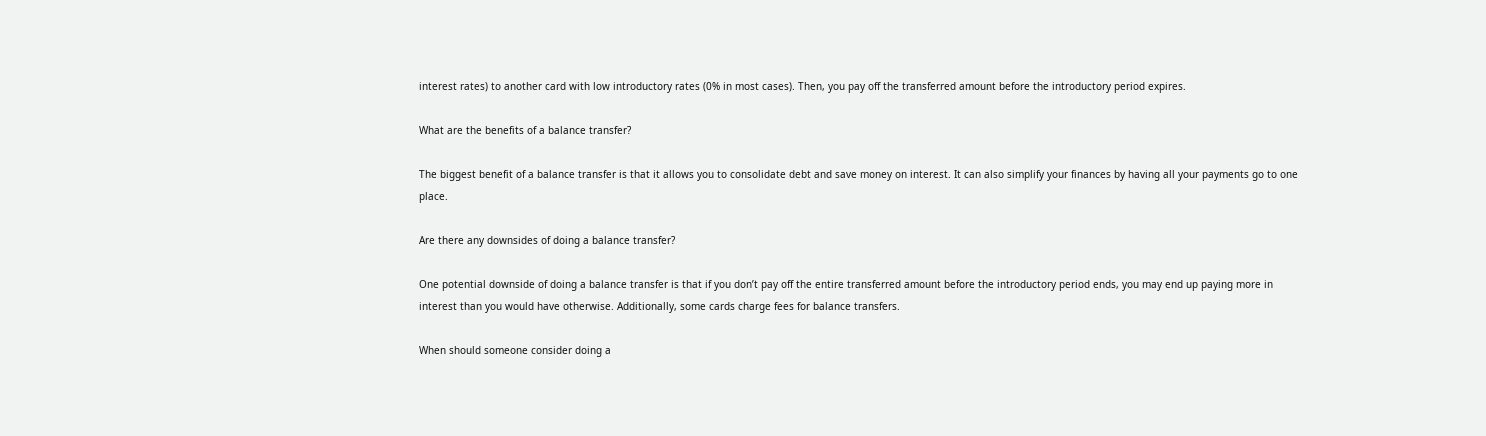interest rates) to another card with low introductory rates (0% in most cases). Then, you pay off the transferred amount before the introductory period expires.

What are the benefits of a balance transfer?

The biggest benefit of a balance transfer is that it allows you to consolidate debt and save money on interest. It can also simplify your finances by having all your payments go to one place.

Are there any downsides of doing a balance transfer?

One potential downside of doing a balance transfer is that if you don’t pay off the entire transferred amount before the introductory period ends, you may end up paying more in interest than you would have otherwise. Additionally, some cards charge fees for balance transfers.

When should someone consider doing a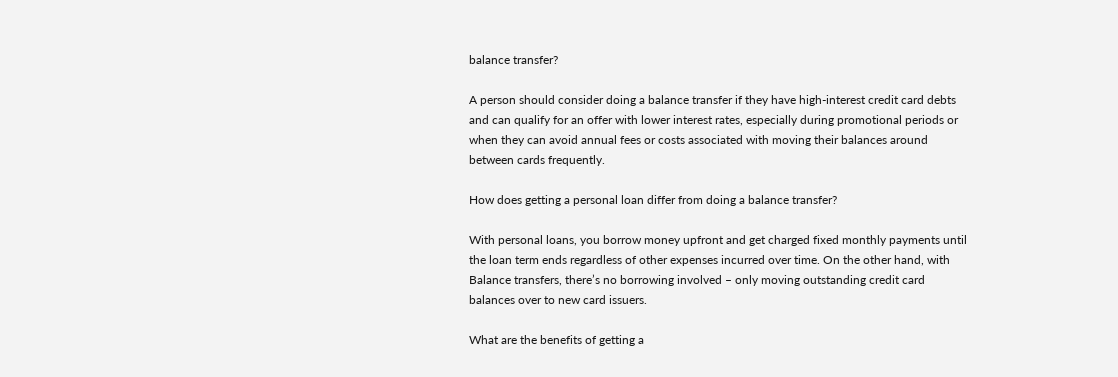balance transfer?

A person should consider doing a balance transfer if they have high-interest credit card debts and can qualify for an offer with lower interest rates, especially during promotional periods or when they can avoid annual fees or costs associated with moving their balances around between cards frequently.

How does getting a personal loan differ from doing a balance transfer?

With personal loans, you borrow money upfront and get charged fixed monthly payments until the loan term ends regardless of other expenses incurred over time. On the other hand, with Balance transfers, there’s no borrowing involved – only moving outstanding credit card balances over to new card issuers.

What are the benefits of getting a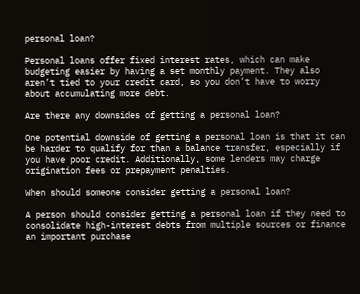personal loan?

Personal loans offer fixed interest rates, which can make budgeting easier by having a set monthly payment. They also aren’t tied to your credit card, so you don’t have to worry about accumulating more debt.

Are there any downsides of getting a personal loan?

One potential downside of getting a personal loan is that it can be harder to qualify for than a balance transfer, especially if you have poor credit. Additionally, some lenders may charge origination fees or prepayment penalties.

When should someone consider getting a personal loan?

A person should consider getting a personal loan if they need to consolidate high-interest debts from multiple sources or finance an important purchase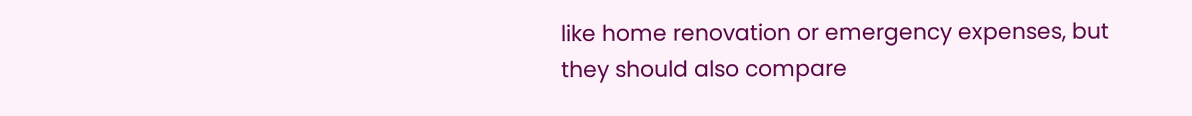like home renovation or emergency expenses, but they should also compare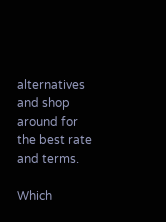alternatives and shop around for the best rate and terms.

Which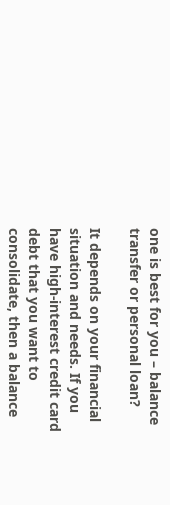one is best for you – balance transfer or personal loan?

It depends on your financial situation and needs. If you have high-interest credit card debt that you want to consolidate, then a balance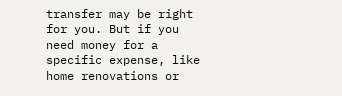transfer may be right for you. But if you need money for a specific expense, like home renovations or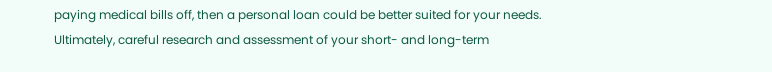paying medical bills off, then a personal loan could be better suited for your needs. Ultimately, careful research and assessment of your short- and long-term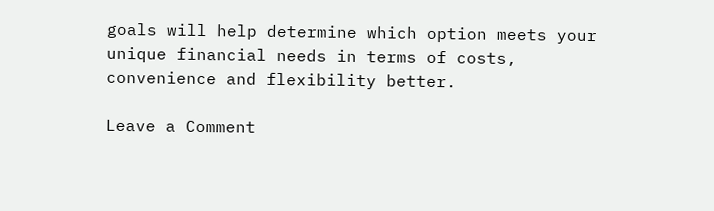goals will help determine which option meets your unique financial needs in terms of costs, convenience and flexibility better.

Leave a Comment